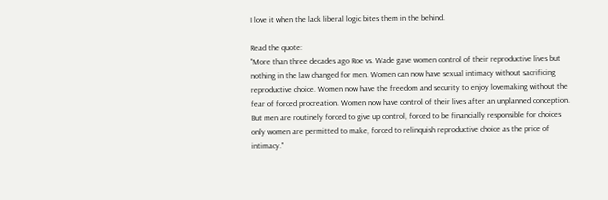I love it when the lack liberal logic bites them in the behind.

Read the quote:
"More than three decades ago Roe vs. Wade gave women control of their reproductive lives but nothing in the law changed for men. Women can now have sexual intimacy without sacrificing reproductive choice. Women now have the freedom and security to enjoy lovemaking without the fear of forced procreation. Women now have control of their lives after an unplanned conception. But men are routinely forced to give up control, forced to be financially responsible for choices only women are permitted to make, forced to relinquish reproductive choice as the price of intimacy."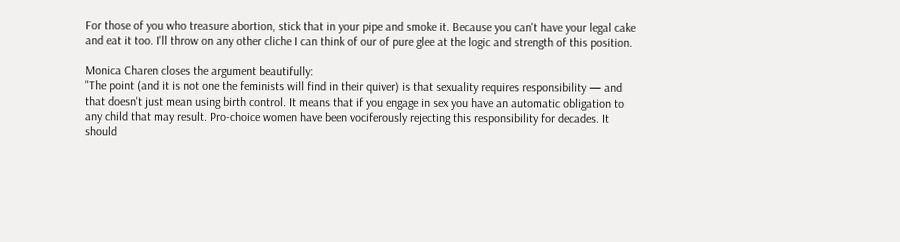For those of you who treasure abortion, stick that in your pipe and smoke it. Because you can't have your legal cake and eat it too. I'll throw on any other cliche I can think of our of pure glee at the logic and strength of this position.

Monica Charen closes the argument beautifully:
"The point (and it is not one the feminists will find in their quiver) is that sexuality requires responsibility — and that doesn't just mean using birth control. It means that if you engage in sex you have an automatic obligation to any child that may result. Pro-choice women have been vociferously rejecting this responsibility for decades. It should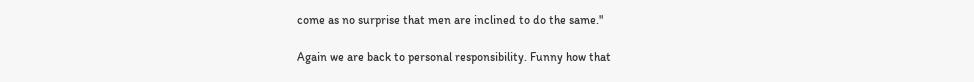come as no surprise that men are inclined to do the same."

Again we are back to personal responsibility. Funny how that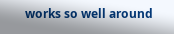works so well around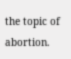the topic of abortion.